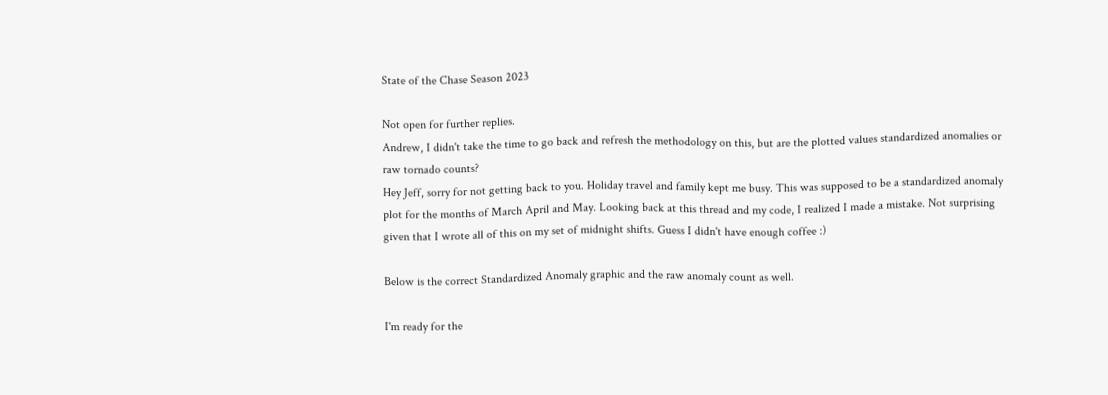State of the Chase Season 2023

Not open for further replies.
Andrew, I didn't take the time to go back and refresh the methodology on this, but are the plotted values standardized anomalies or raw tornado counts?
Hey Jeff, sorry for not getting back to you. Holiday travel and family kept me busy. This was supposed to be a standardized anomaly plot for the months of March April and May. Looking back at this thread and my code, I realized I made a mistake. Not surprising given that I wrote all of this on my set of midnight shifts. Guess I didn't have enough coffee :)

Below is the correct Standardized Anomaly graphic and the raw anomaly count as well.

I'm ready for the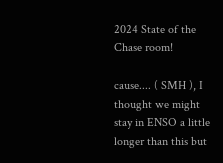2024 State of the Chase room!

cause.... ( SMH ), I thought we might stay in ENSO a little longer than this but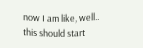now I am like, well.. this should start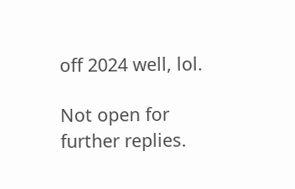off 2024 well, lol.

Not open for further replies.